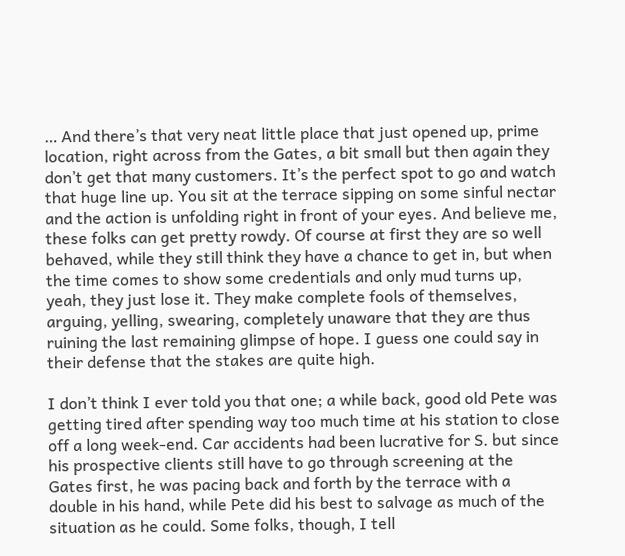… And there’s that very neat little place that just opened up, prime location, right across from the Gates, a bit small but then again they don’t get that many customers. It’s the perfect spot to go and watch that huge line up. You sit at the terrace sipping on some sinful nectar and the action is unfolding right in front of your eyes. And believe me, these folks can get pretty rowdy. Of course at first they are so well behaved, while they still think they have a chance to get in, but when the time comes to show some credentials and only mud turns up, yeah, they just lose it. They make complete fools of themselves, arguing, yelling, swearing, completely unaware that they are thus ruining the last remaining glimpse of hope. I guess one could say in their defense that the stakes are quite high.

I don’t think I ever told you that one; a while back, good old Pete was getting tired after spending way too much time at his station to close off a long week-end. Car accidents had been lucrative for S. but since his prospective clients still have to go through screening at the Gates first, he was pacing back and forth by the terrace with a double in his hand, while Pete did his best to salvage as much of the situation as he could. Some folks, though, I tell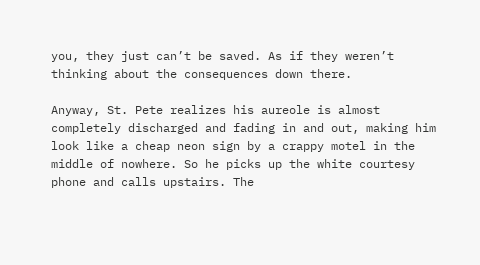you, they just can’t be saved. As if they weren’t thinking about the consequences down there.

Anyway, St. Pete realizes his aureole is almost completely discharged and fading in and out, making him look like a cheap neon sign by a crappy motel in the middle of nowhere. So he picks up the white courtesy phone and calls upstairs. The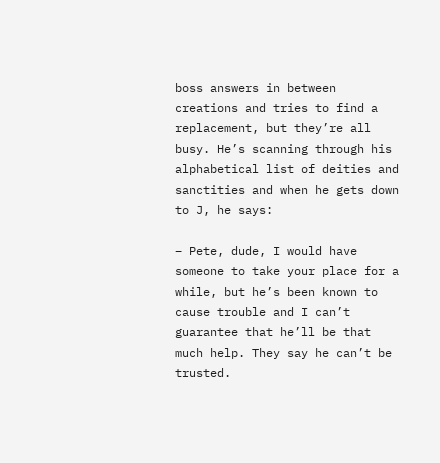boss answers in between creations and tries to find a replacement, but they’re all busy. He’s scanning through his alphabetical list of deities and sanctities and when he gets down to J, he says:

– Pete, dude, I would have someone to take your place for a while, but he’s been known to cause trouble and I can’t guarantee that he’ll be that much help. They say he can’t be trusted.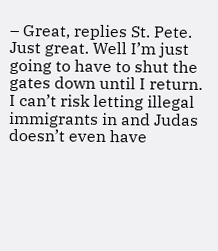– Great, replies St. Pete. Just great. Well I’m just going to have to shut the gates down until I return. I can’t risk letting illegal immigrants in and Judas doesn’t even have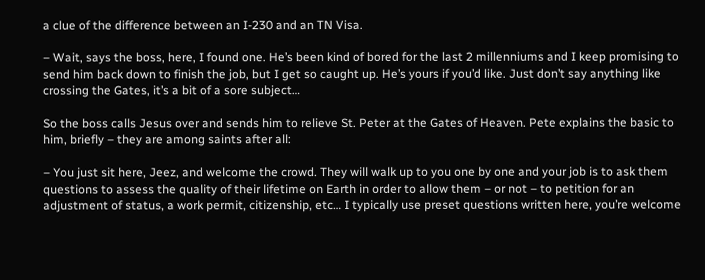a clue of the difference between an I-230 and an TN Visa.

– Wait, says the boss, here, I found one. He’s been kind of bored for the last 2 millenniums and I keep promising to send him back down to finish the job, but I get so caught up. He’s yours if you’d like. Just don’t say anything like crossing the Gates, it’s a bit of a sore subject…

So the boss calls Jesus over and sends him to relieve St. Peter at the Gates of Heaven. Pete explains the basic to him, briefly – they are among saints after all:

– You just sit here, Jeez, and welcome the crowd. They will walk up to you one by one and your job is to ask them questions to assess the quality of their lifetime on Earth in order to allow them – or not – to petition for an adjustment of status, a work permit, citizenship, etc… I typically use preset questions written here, you’re welcome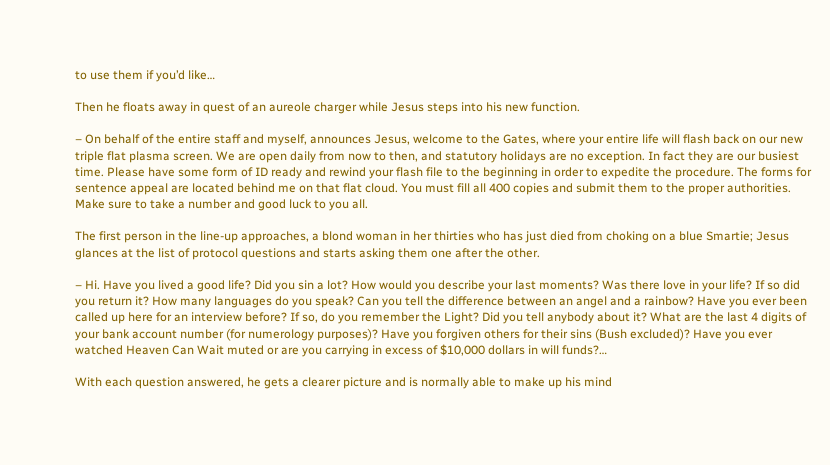to use them if you’d like…

Then he floats away in quest of an aureole charger while Jesus steps into his new function.

– On behalf of the entire staff and myself, announces Jesus, welcome to the Gates, where your entire life will flash back on our new triple flat plasma screen. We are open daily from now to then, and statutory holidays are no exception. In fact they are our busiest time. Please have some form of ID ready and rewind your flash file to the beginning in order to expedite the procedure. The forms for sentence appeal are located behind me on that flat cloud. You must fill all 400 copies and submit them to the proper authorities. Make sure to take a number and good luck to you all.

The first person in the line-up approaches, a blond woman in her thirties who has just died from choking on a blue Smartie; Jesus glances at the list of protocol questions and starts asking them one after the other.

– Hi. Have you lived a good life? Did you sin a lot? How would you describe your last moments? Was there love in your life? If so did you return it? How many languages do you speak? Can you tell the difference between an angel and a rainbow? Have you ever been called up here for an interview before? If so, do you remember the Light? Did you tell anybody about it? What are the last 4 digits of your bank account number (for numerology purposes)? Have you forgiven others for their sins (Bush excluded)? Have you ever watched Heaven Can Wait muted or are you carrying in excess of $10,000 dollars in will funds?…

With each question answered, he gets a clearer picture and is normally able to make up his mind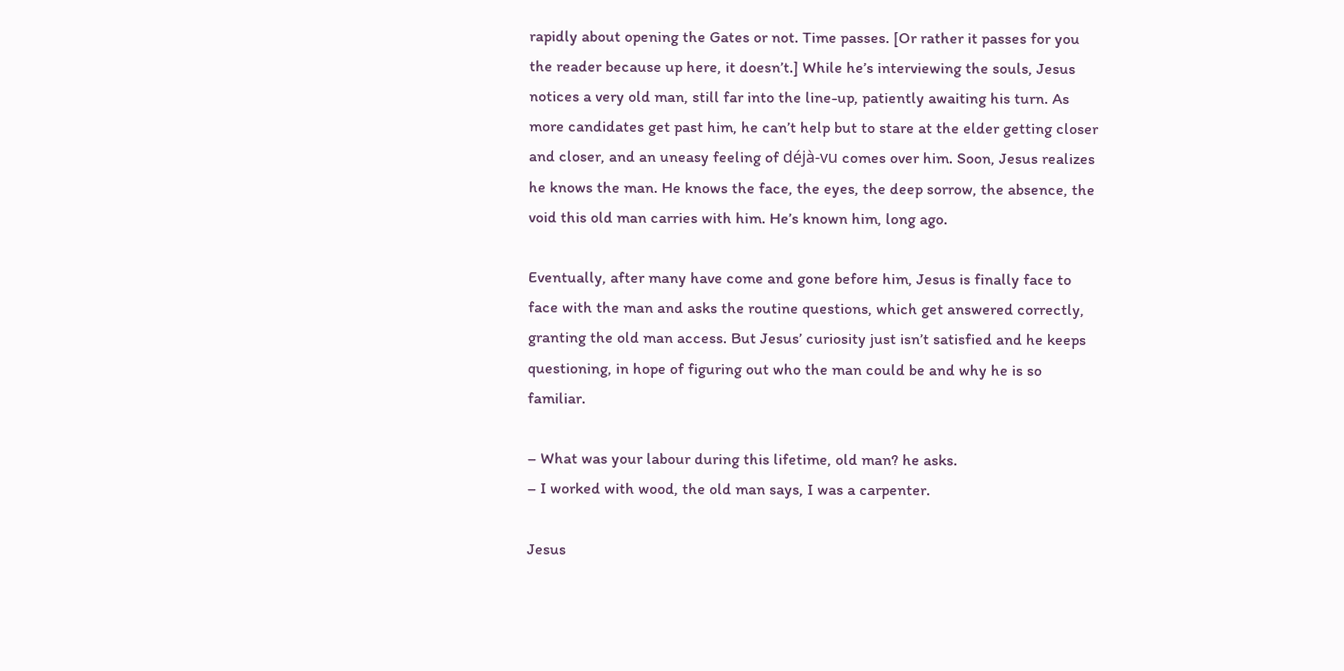rapidly about opening the Gates or not. Time passes. [Or rather it passes for you the reader because up here, it doesn’t.] While he’s interviewing the souls, Jesus notices a very old man, still far into the line-up, patiently awaiting his turn. As more candidates get past him, he can’t help but to stare at the elder getting closer and closer, and an uneasy feeling of déjà-vu comes over him. Soon, Jesus realizes he knows the man. He knows the face, the eyes, the deep sorrow, the absence, the void this old man carries with him. He’s known him, long ago.

Eventually, after many have come and gone before him, Jesus is finally face to face with the man and asks the routine questions, which get answered correctly, granting the old man access. But Jesus’ curiosity just isn’t satisfied and he keeps questioning, in hope of figuring out who the man could be and why he is so familiar.

– What was your labour during this lifetime, old man? he asks.
– I worked with wood, the old man says, I was a carpenter.

Jesus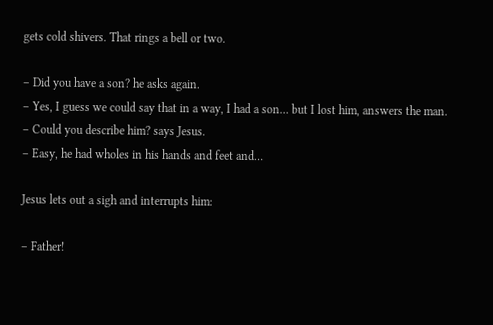gets cold shivers. That rings a bell or two.

– Did you have a son? he asks again.
– Yes, I guess we could say that in a way, I had a son… but I lost him, answers the man.
– Could you describe him? says Jesus.
– Easy, he had wholes in his hands and feet and…

Jesus lets out a sigh and interrupts him:

– Father!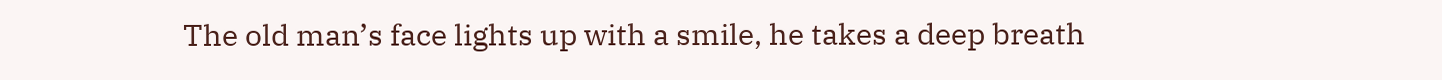The old man’s face lights up with a smile, he takes a deep breath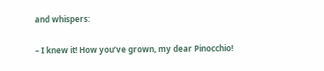and whispers:

– I knew it! How you’ve grown, my dear Pinocchio!